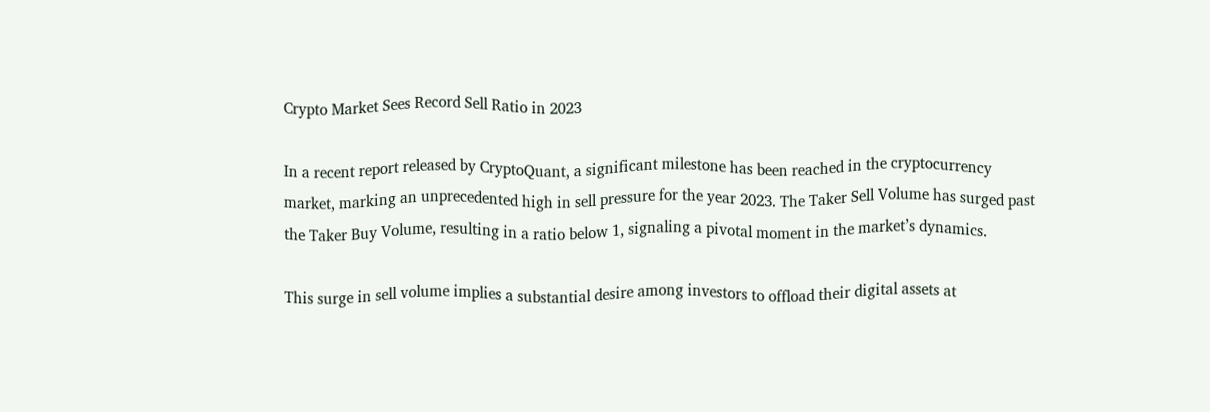Crypto Market Sees Record Sell Ratio in 2023

In a recent report released by CryptoQuant, a significant milestone has been reached in the cryptocurrency market, marking an unprecedented high in sell pressure for the year 2023. The Taker Sell Volume has surged past the Taker Buy Volume, resulting in a ratio below 1, signaling a pivotal moment in the market’s dynamics.

This surge in sell volume implies a substantial desire among investors to offload their digital assets at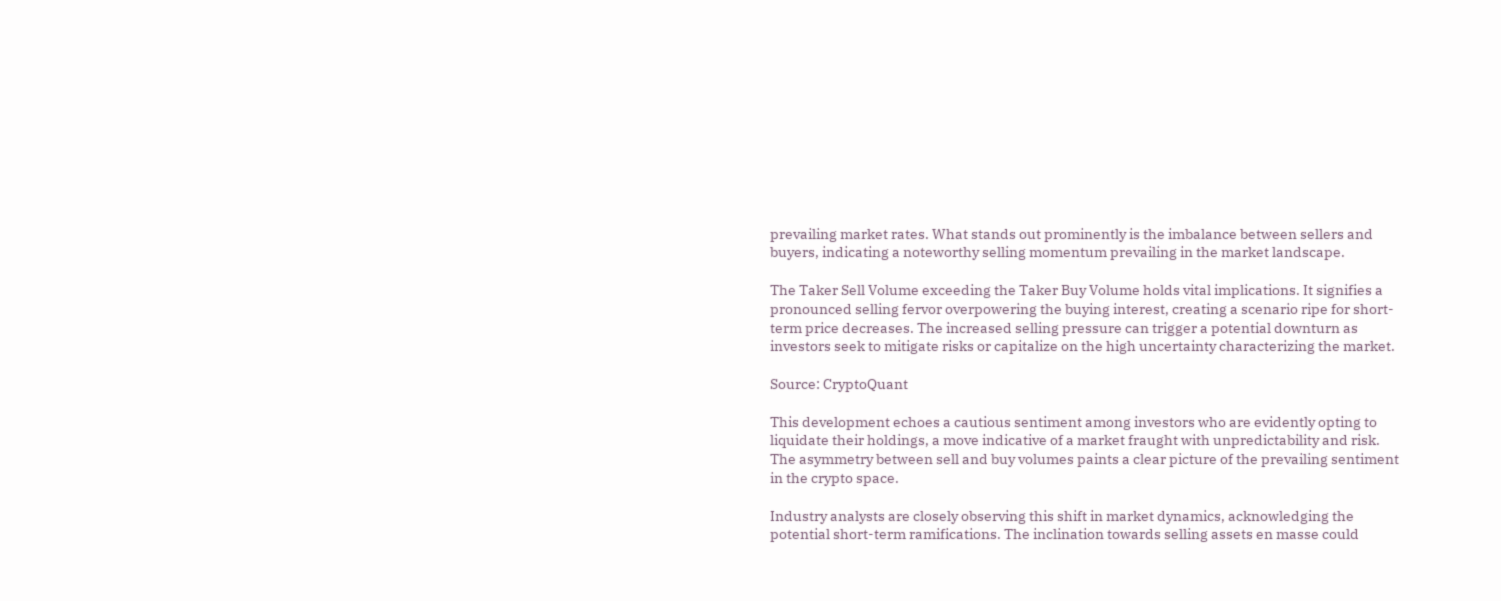prevailing market rates. What stands out prominently is the imbalance between sellers and buyers, indicating a noteworthy selling momentum prevailing in the market landscape.

The Taker Sell Volume exceeding the Taker Buy Volume holds vital implications. It signifies a pronounced selling fervor overpowering the buying interest, creating a scenario ripe for short-term price decreases. The increased selling pressure can trigger a potential downturn as investors seek to mitigate risks or capitalize on the high uncertainty characterizing the market.

Source: CryptoQuant

This development echoes a cautious sentiment among investors who are evidently opting to liquidate their holdings, a move indicative of a market fraught with unpredictability and risk. The asymmetry between sell and buy volumes paints a clear picture of the prevailing sentiment in the crypto space.

Industry analysts are closely observing this shift in market dynamics, acknowledging the potential short-term ramifications. The inclination towards selling assets en masse could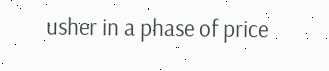usher in a phase of price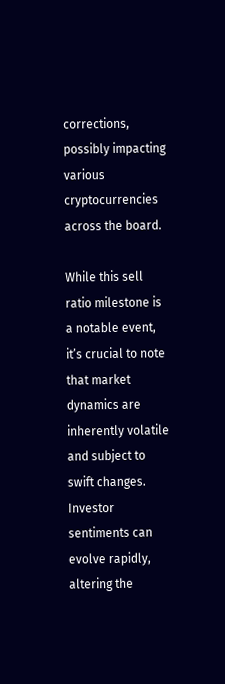corrections, possibly impacting various cryptocurrencies across the board.

While this sell ratio milestone is a notable event, it’s crucial to note that market dynamics are inherently volatile and subject to swift changes. Investor sentiments can evolve rapidly, altering the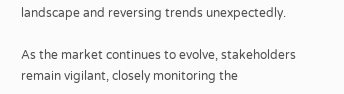landscape and reversing trends unexpectedly.

As the market continues to evolve, stakeholders remain vigilant, closely monitoring the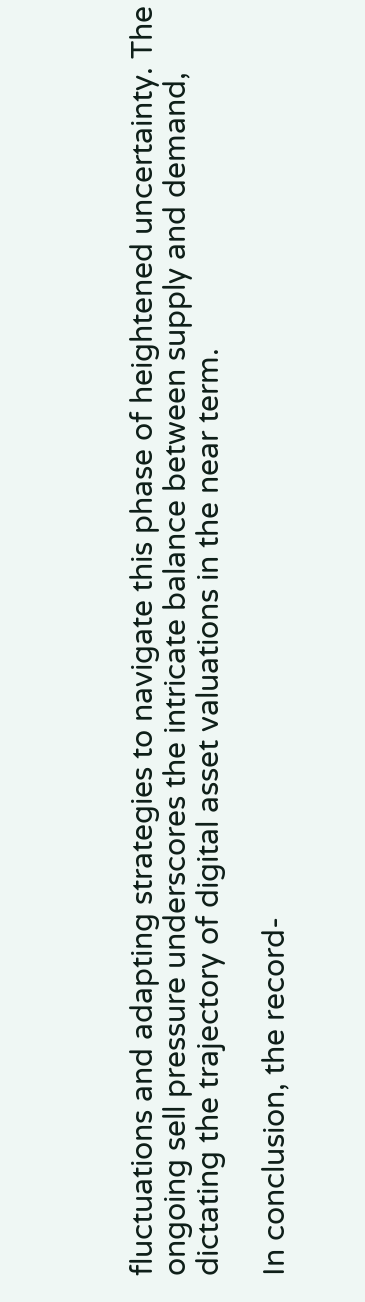fluctuations and adapting strategies to navigate this phase of heightened uncertainty. The ongoing sell pressure underscores the intricate balance between supply and demand, dictating the trajectory of digital asset valuations in the near term.

In conclusion, the record-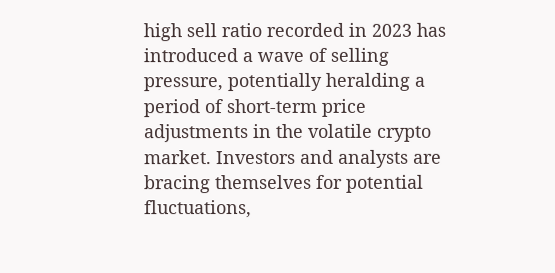high sell ratio recorded in 2023 has introduced a wave of selling pressure, potentially heralding a period of short-term price adjustments in the volatile crypto market. Investors and analysts are bracing themselves for potential fluctuations,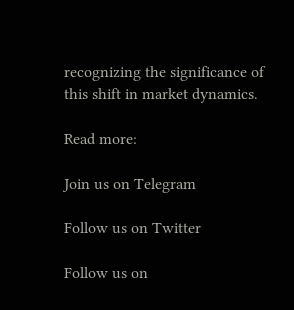recognizing the significance of this shift in market dynamics.

Read more:

Join us on Telegram

Follow us on Twitter

Follow us on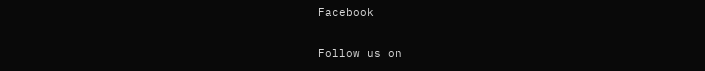Facebook

Follow us on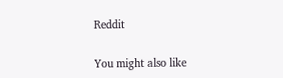Reddit

You might also like